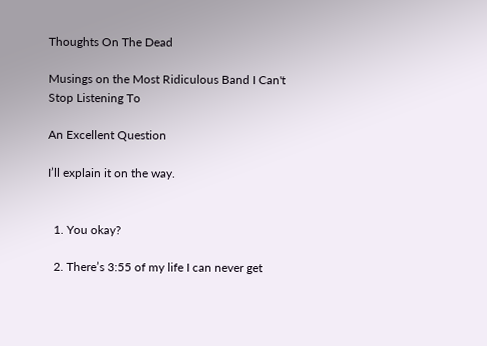Thoughts On The Dead

Musings on the Most Ridiculous Band I Can't Stop Listening To

An Excellent Question

I’ll explain it on the way.


  1. You okay?

  2. There’s 3:55 of my life I can never get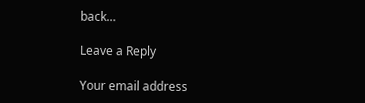back…

Leave a Reply

Your email address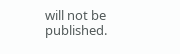will not be published.